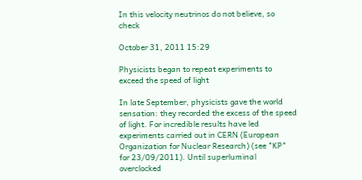In this velocity neutrinos do not believe, so check

October 31, 2011 15:29

Physicists began to repeat experiments to exceed the speed of light

In late September, physicists gave the world sensation: they recorded the excess of the speed of light. For incredible results have led experiments carried out in CERN (European Organization for Nuclear Research) (see "KP" for 23/09/2011). Until superluminal overclocked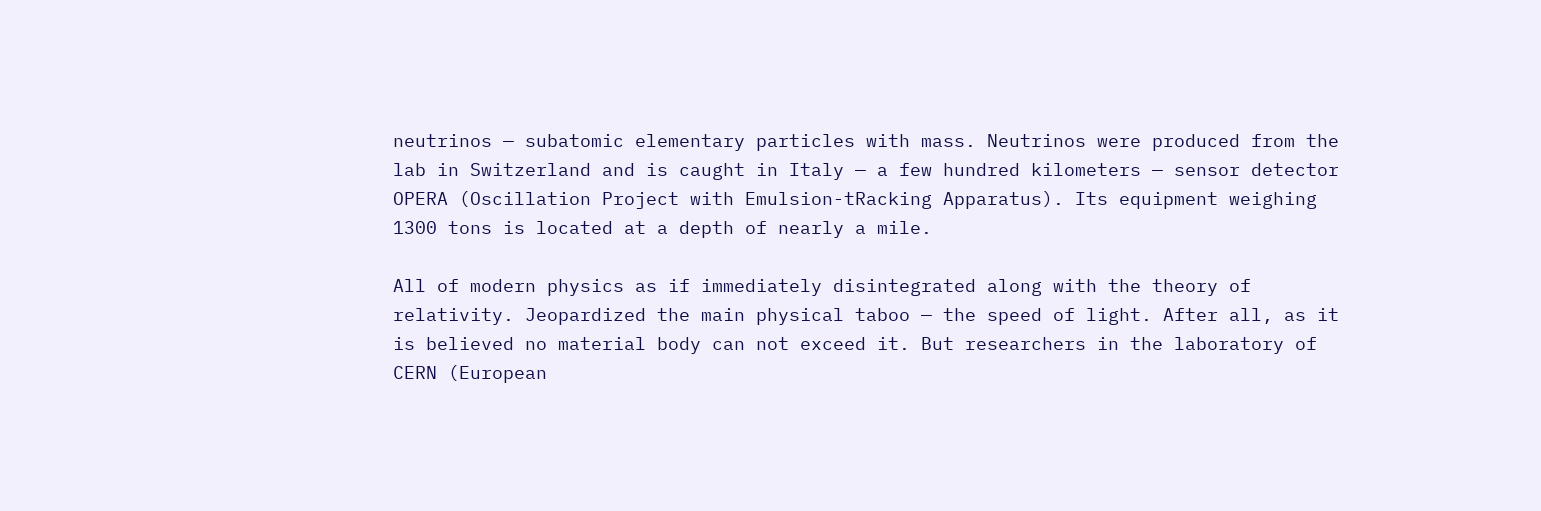neutrinos — subatomic elementary particles with mass. Neutrinos were produced from the lab in Switzerland and is caught in Italy — a few hundred kilometers — sensor detector OPERA (Oscillation Project with Emulsion-tRacking Apparatus). Its equipment weighing 1300 tons is located at a depth of nearly a mile.

All of modern physics as if immediately disintegrated along with the theory of relativity. Jeopardized the main physical taboo — the speed of light. After all, as it is believed no material body can not exceed it. But researchers in the laboratory of CERN (European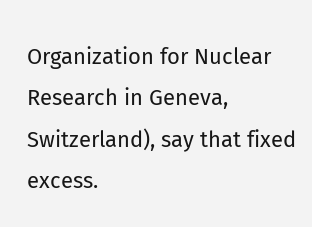Organization for Nuclear Research in Geneva, Switzerland), say that fixed excess.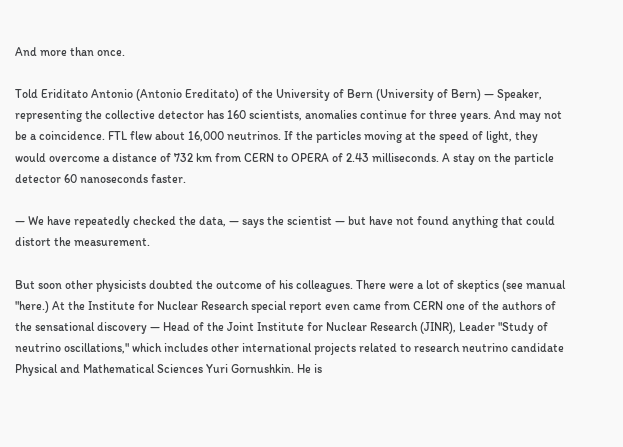And more than once.

Told Eriditato Antonio (Antonio Ereditato) of the University of Bern (University of Bern) — Speaker, representing the collective detector has 160 scientists, anomalies continue for three years. And may not be a coincidence. FTL flew about 16,000 neutrinos. If the particles moving at the speed of light, they would overcome a distance of 732 km from CERN to OPERA of 2.43 milliseconds. A stay on the particle detector 60 nanoseconds faster.

— We have repeatedly checked the data, — says the scientist — but have not found anything that could distort the measurement.

But soon other physicists doubted the outcome of his colleagues. There were a lot of skeptics (see manual "here.) At the Institute for Nuclear Research special report even came from CERN one of the authors of the sensational discovery — Head of the Joint Institute for Nuclear Research (JINR), Leader "Study of neutrino oscillations," which includes other international projects related to research neutrino candidate Physical and Mathematical Sciences Yuri Gornushkin. He is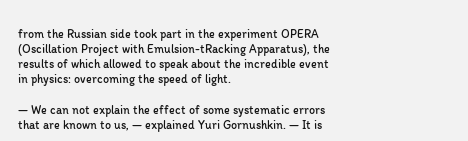from the Russian side took part in the experiment OPERA (Oscillation Project with Emulsion-tRacking Apparatus), the results of which allowed to speak about the incredible event in physics: overcoming the speed of light.

— We can not explain the effect of some systematic errors that are known to us, — explained Yuri Gornushkin. — It is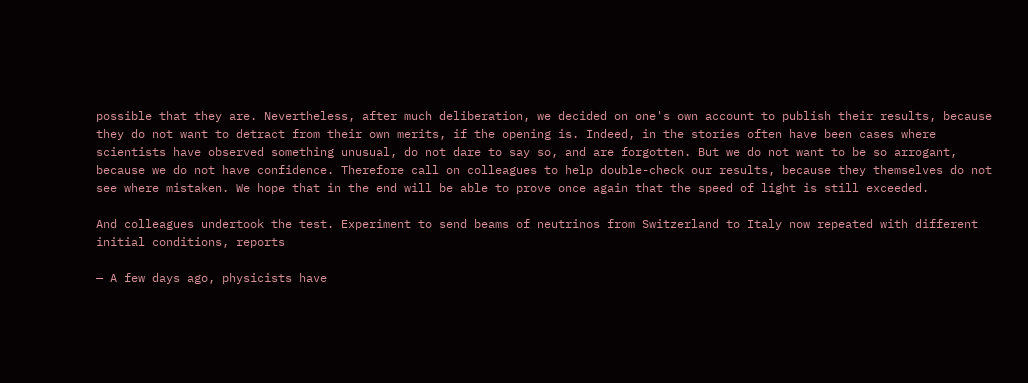possible that they are. Nevertheless, after much deliberation, we decided on one's own account to publish their results, because they do not want to detract from their own merits, if the opening is. Indeed, in the stories often have been cases where scientists have observed something unusual, do not dare to say so, and are forgotten. But we do not want to be so arrogant, because we do not have confidence. Therefore call on colleagues to help double-check our results, because they themselves do not see where mistaken. We hope that in the end will be able to prove once again that the speed of light is still exceeded.

And colleagues undertook the test. Experiment to send beams of neutrinos from Switzerland to Italy now repeated with different initial conditions, reports

— A few days ago, physicists have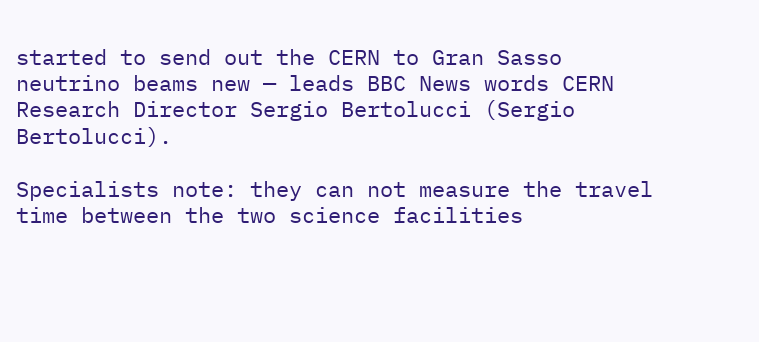started to send out the CERN to Gran Sasso neutrino beams new — leads BBC News words CERN Research Director Sergio Bertolucci (Sergio Bertolucci).

Specialists note: they can not measure the travel time between the two science facilities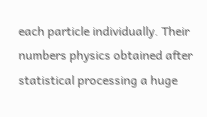each particle individually. Their numbers physics obtained after statistical processing a huge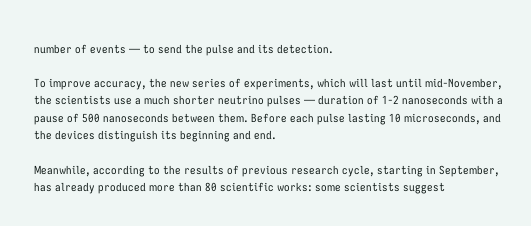number of events — to send the pulse and its detection.

To improve accuracy, the new series of experiments, which will last until mid-November, the scientists use a much shorter neutrino pulses — duration of 1-2 nanoseconds with a pause of 500 nanoseconds between them. Before each pulse lasting 10 microseconds, and the devices distinguish its beginning and end.

Meanwhile, according to the results of previous research cycle, starting in September, has already produced more than 80 scientific works: some scientists suggest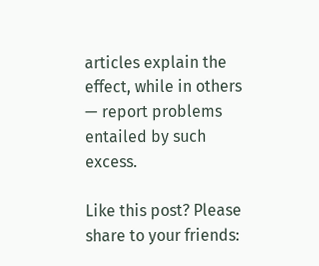articles explain the effect, while in others — report problems entailed by such excess.

Like this post? Please share to your friends: